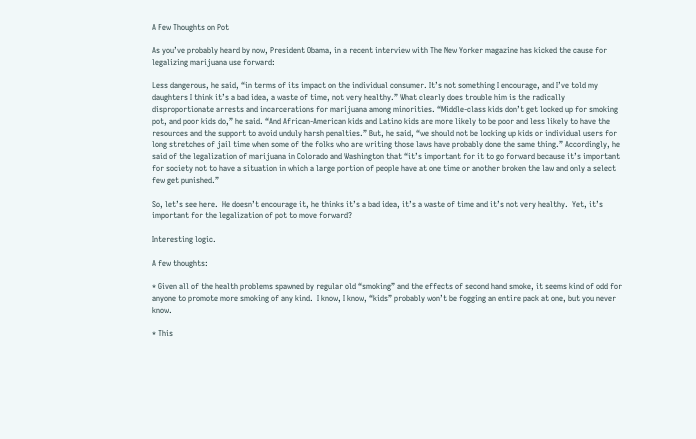A Few Thoughts on Pot

As you’ve probably heard by now, President Obama, in a recent interview with The New Yorker magazine has kicked the cause for legalizing marijuana use forward:

Less dangerous, he said, “in terms of its impact on the individual consumer. It’s not something I encourage, and I’ve told my daughters I think it’s a bad idea, a waste of time, not very healthy.” What clearly does trouble him is the radically disproportionate arrests and incarcerations for marijuana among minorities. “Middle-class kids don’t get locked up for smoking pot, and poor kids do,” he said. “And African-American kids and Latino kids are more likely to be poor and less likely to have the resources and the support to avoid unduly harsh penalties.” But, he said, “we should not be locking up kids or individual users for long stretches of jail time when some of the folks who are writing those laws have probably done the same thing.” Accordingly, he said of the legalization of marijuana in Colorado and Washington that “it’s important for it to go forward because it’s important for society not to have a situation in which a large portion of people have at one time or another broken the law and only a select few get punished.”

So, let’s see here.  He doesn’t encourage it, he thinks it’s a bad idea, it’s a waste of time and it’s not very healthy.  Yet, it’s important for the legalization of pot to move forward?

Interesting logic.

A few thoughts:

* Given all of the health problems spawned by regular old “smoking” and the effects of second hand smoke, it seems kind of odd for anyone to promote more smoking of any kind.  I know, I know, “kids” probably won’t be fogging an entire pack at one, but you never know.

* This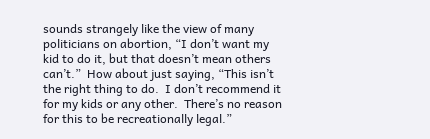sounds strangely like the view of many politicians on abortion, “I don’t want my kid to do it, but that doesn’t mean others can’t.”  How about just saying, “This isn’t the right thing to do.  I don’t recommend it for my kids or any other.  There’s no reason for this to be recreationally legal.”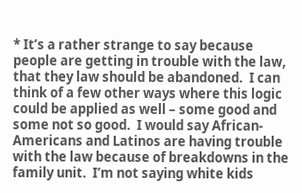* It’s a rather strange to say because people are getting in trouble with the law, that they law should be abandoned.  I can think of a few other ways where this logic could be applied as well – some good and some not so good.  I would say African-Americans and Latinos are having trouble with the law because of breakdowns in the family unit.  I’m not saying white kids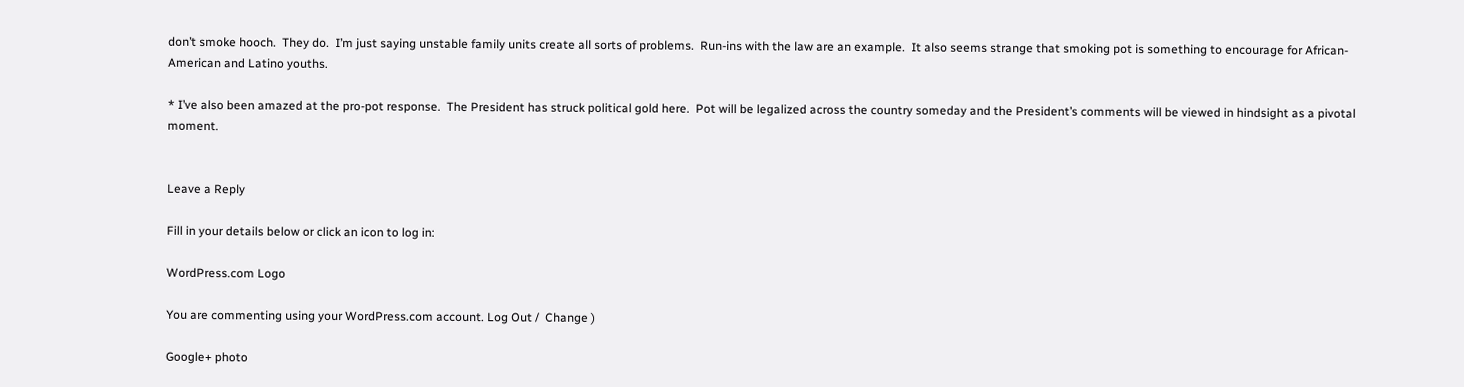don’t smoke hooch.  They do.  I’m just saying unstable family units create all sorts of problems.  Run-ins with the law are an example.  It also seems strange that smoking pot is something to encourage for African-American and Latino youths.

* I’ve also been amazed at the pro-pot response.  The President has struck political gold here.  Pot will be legalized across the country someday and the President’s comments will be viewed in hindsight as a pivotal moment.


Leave a Reply

Fill in your details below or click an icon to log in:

WordPress.com Logo

You are commenting using your WordPress.com account. Log Out /  Change )

Google+ photo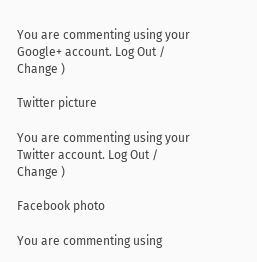You are commenting using your Google+ account. Log Out /  Change )

Twitter picture

You are commenting using your Twitter account. Log Out /  Change )

Facebook photo

You are commenting using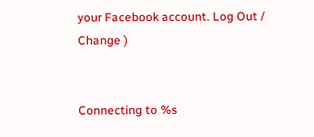your Facebook account. Log Out /  Change )


Connecting to %s